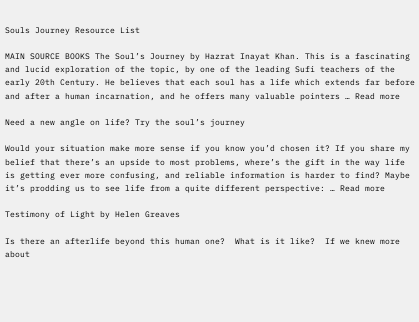Souls Journey Resource List

MAIN SOURCE BOOKS The Soul’s Journey by Hazrat Inayat Khan. This is a fascinating and lucid exploration of the topic, by one of the leading Sufi teachers of the early 20th Century. He believes that each soul has a life which extends far before and after a human incarnation, and he offers many valuable pointers … Read more

Need a new angle on life? Try the soul’s journey

Would your situation make more sense if you know you’d chosen it? If you share my belief that there’s an upside to most problems, where’s the gift in the way life is getting ever more confusing, and reliable information is harder to find? Maybe it’s prodding us to see life from a quite different perspective: … Read more

Testimony of Light by Helen Greaves

Is there an afterlife beyond this human one?  What is it like?  If we knew more about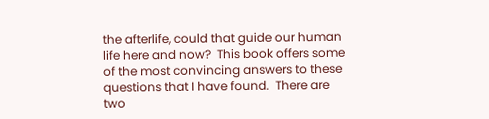the afterlife, could that guide our human life here and now?  This book offers some of the most convincing answers to these questions that I have found.  There are two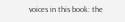voices in this book: the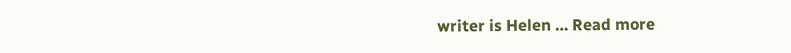writer is Helen … Read more